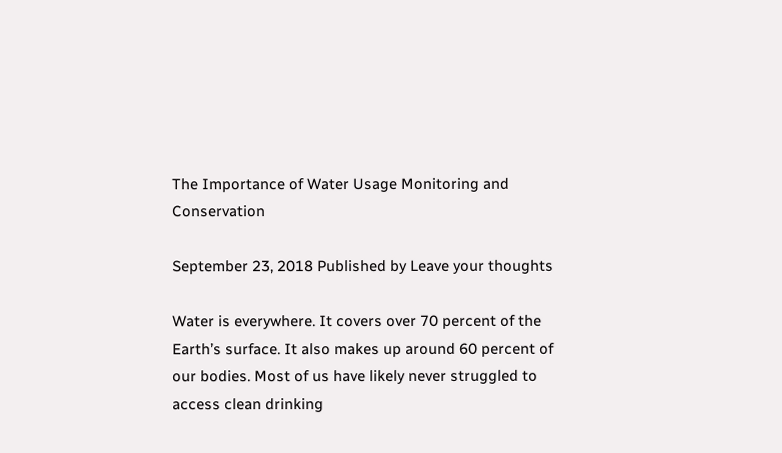The Importance of Water Usage Monitoring and Conservation

September 23, 2018 Published by Leave your thoughts

Water is everywhere. It covers over 70 percent of the Earth’s surface. It also makes up around 60 percent of our bodies. Most of us have likely never struggled to access clean drinking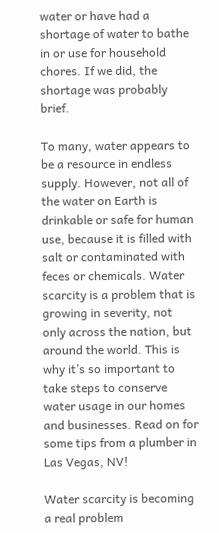water or have had a shortage of water to bathe in or use for household chores. If we did, the shortage was probably brief.

To many, water appears to be a resource in endless supply. However, not all of the water on Earth is drinkable or safe for human use, because it is filled with salt or contaminated with feces or chemicals. Water scarcity is a problem that is growing in severity, not only across the nation, but around the world. This is why it’s so important to take steps to conserve water usage in our homes and businesses. Read on for some tips from a plumber in Las Vegas, NV!

Water scarcity is becoming a real problem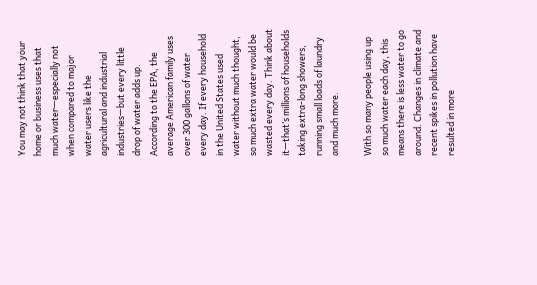You may not think that your home or business uses that much water—especially not when compared to major water users like the agricultural and industrial industries—but every little drop of water adds up. According to the EPA, the average American family uses over 300 gallons of water every day. If every household in the United States used water without much thought, so much extra water would be wasted every day. Think about it—that’s millions of households taking extra-long showers, running small loads of laundry and much more.

With so many people using up so much water each day, this means there is less water to go around. Changes in climate and recent spikes in pollution have resulted in more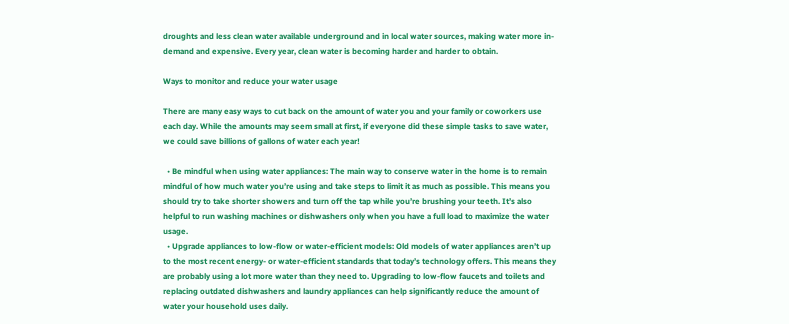droughts and less clean water available underground and in local water sources, making water more in-demand and expensive. Every year, clean water is becoming harder and harder to obtain.

Ways to monitor and reduce your water usage

There are many easy ways to cut back on the amount of water you and your family or coworkers use each day. While the amounts may seem small at first, if everyone did these simple tasks to save water, we could save billions of gallons of water each year!

  • Be mindful when using water appliances: The main way to conserve water in the home is to remain mindful of how much water you’re using and take steps to limit it as much as possible. This means you should try to take shorter showers and turn off the tap while you’re brushing your teeth. It’s also helpful to run washing machines or dishwashers only when you have a full load to maximize the water usage.
  • Upgrade appliances to low-flow or water-efficient models: Old models of water appliances aren’t up to the most recent energy- or water-efficient standards that today’s technology offers. This means they are probably using a lot more water than they need to. Upgrading to low-flow faucets and toilets and replacing outdated dishwashers and laundry appliances can help significantly reduce the amount of water your household uses daily.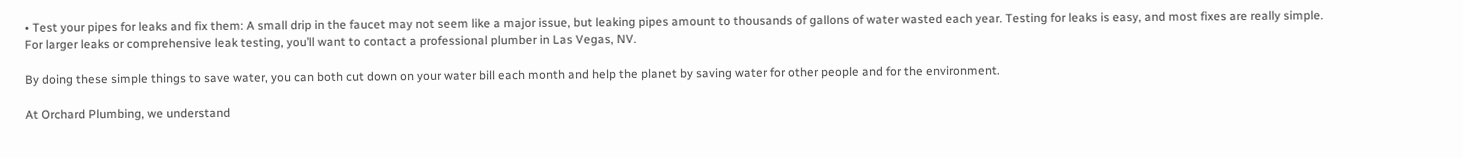• Test your pipes for leaks and fix them: A small drip in the faucet may not seem like a major issue, but leaking pipes amount to thousands of gallons of water wasted each year. Testing for leaks is easy, and most fixes are really simple. For larger leaks or comprehensive leak testing, you’ll want to contact a professional plumber in Las Vegas, NV.

By doing these simple things to save water, you can both cut down on your water bill each month and help the planet by saving water for other people and for the environment.

At Orchard Plumbing, we understand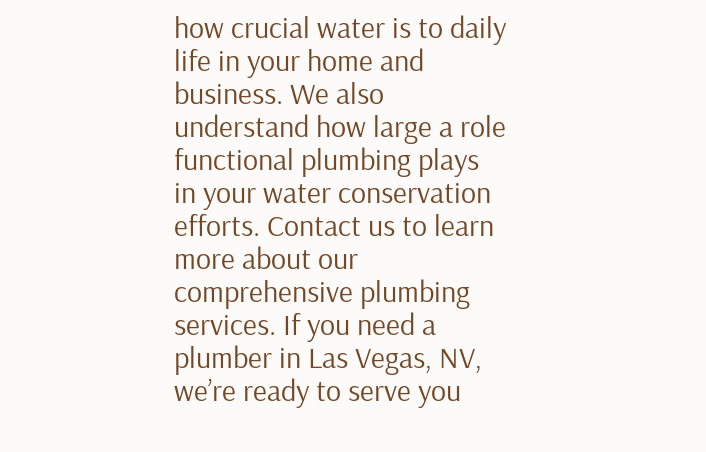how crucial water is to daily life in your home and business. We also understand how large a role functional plumbing plays in your water conservation efforts. Contact us to learn more about our comprehensive plumbing services. If you need a plumber in Las Vegas, NV, we’re ready to serve you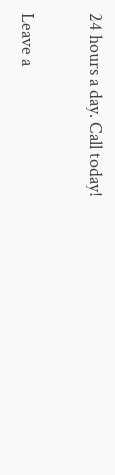24 hours a day. Call today!

Leave a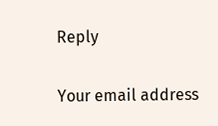Reply

Your email address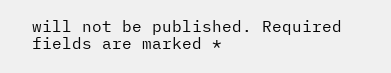will not be published. Required fields are marked *